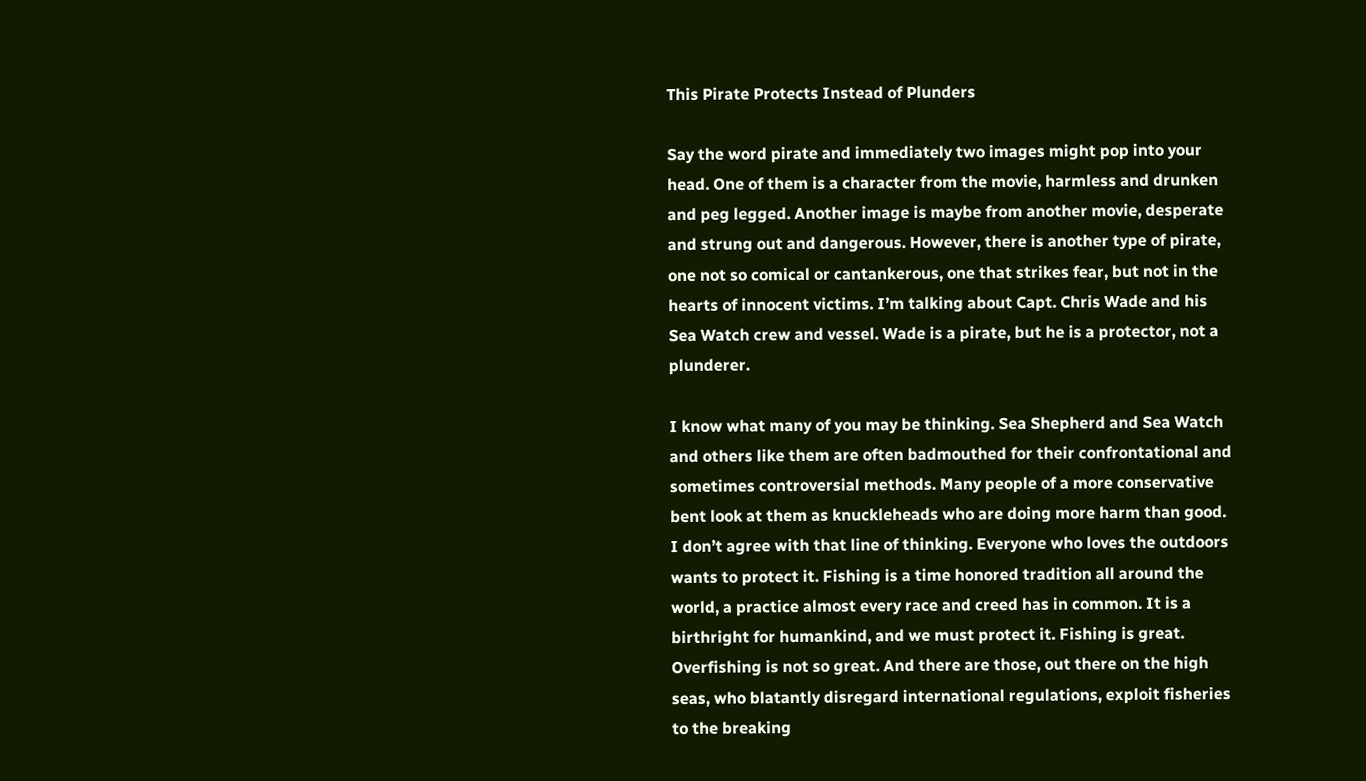This Pirate Protects Instead of Plunders

Say the word pirate and immediately two images might pop into your head. One of them is a character from the movie, harmless and drunken and peg legged. Another image is maybe from another movie, desperate and strung out and dangerous. However, there is another type of pirate, one not so comical or cantankerous, one that strikes fear, but not in the hearts of innocent victims. I’m talking about Capt. Chris Wade and his Sea Watch crew and vessel. Wade is a pirate, but he is a protector, not a plunderer.

I know what many of you may be thinking. Sea Shepherd and Sea Watch and others like them are often badmouthed for their confrontational and sometimes controversial methods. Many people of a more conservative bent look at them as knuckleheads who are doing more harm than good. I don’t agree with that line of thinking. Everyone who loves the outdoors wants to protect it. Fishing is a time honored tradition all around the world, a practice almost every race and creed has in common. It is a birthright for humankind, and we must protect it. Fishing is great. Overfishing is not so great. And there are those, out there on the high seas, who blatantly disregard international regulations, exploit fisheries to the breaking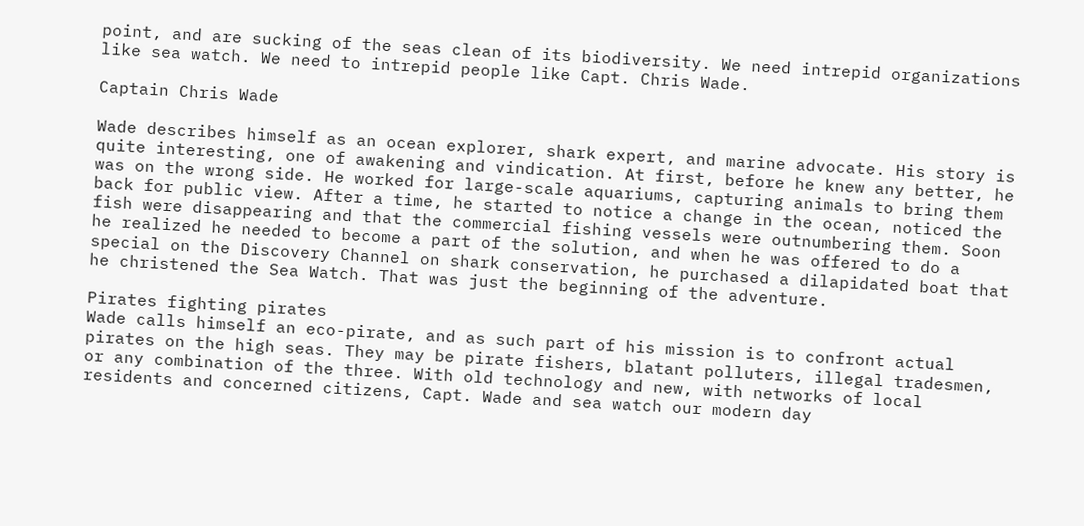point, and are sucking of the seas clean of its biodiversity. We need intrepid organizations like sea watch. We need to intrepid people like Capt. Chris Wade.

Captain Chris Wade

Wade describes himself as an ocean explorer, shark expert, and marine advocate. His story is quite interesting, one of awakening and vindication. At first, before he knew any better, he was on the wrong side. He worked for large-scale aquariums, capturing animals to bring them back for public view. After a time, he started to notice a change in the ocean, noticed the fish were disappearing and that the commercial fishing vessels were outnumbering them. Soon he realized he needed to become a part of the solution, and when he was offered to do a special on the Discovery Channel on shark conservation, he purchased a dilapidated boat that he christened the Sea Watch. That was just the beginning of the adventure.

Pirates fighting pirates
Wade calls himself an eco-pirate, and as such part of his mission is to confront actual pirates on the high seas. They may be pirate fishers, blatant polluters, illegal tradesmen, or any combination of the three. With old technology and new, with networks of local residents and concerned citizens, Capt. Wade and sea watch our modern day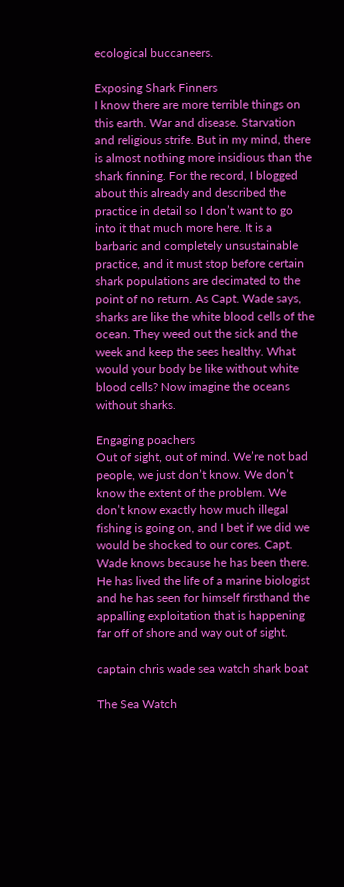ecological buccaneers.

Exposing Shark Finners
I know there are more terrible things on this earth. War and disease. Starvation and religious strife. But in my mind, there is almost nothing more insidious than the shark finning. For the record, I blogged about this already and described the practice in detail so I don’t want to go into it that much more here. It is a barbaric and completely unsustainable practice, and it must stop before certain shark populations are decimated to the point of no return. As Capt. Wade says, sharks are like the white blood cells of the ocean. They weed out the sick and the week and keep the sees healthy. What would your body be like without white blood cells? Now imagine the oceans without sharks.

Engaging poachers
Out of sight, out of mind. We’re not bad people, we just don’t know. We don’t know the extent of the problem. We don’t know exactly how much illegal fishing is going on, and I bet if we did we would be shocked to our cores. Capt. Wade knows because he has been there. He has lived the life of a marine biologist and he has seen for himself firsthand the appalling exploitation that is happening far off of shore and way out of sight.

captain chris wade sea watch shark boat

The Sea Watch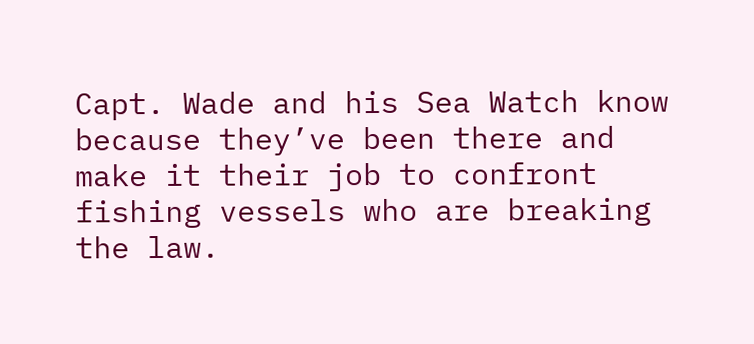Capt. Wade and his Sea Watch know because they’ve been there and make it their job to confront fishing vessels who are breaking the law.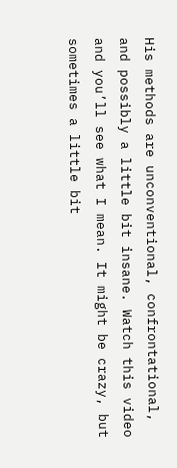His methods are unconventional, confrontational, and possibly a little bit insane. Watch this video and you’ll see what I mean. It might be crazy, but sometimes a little bit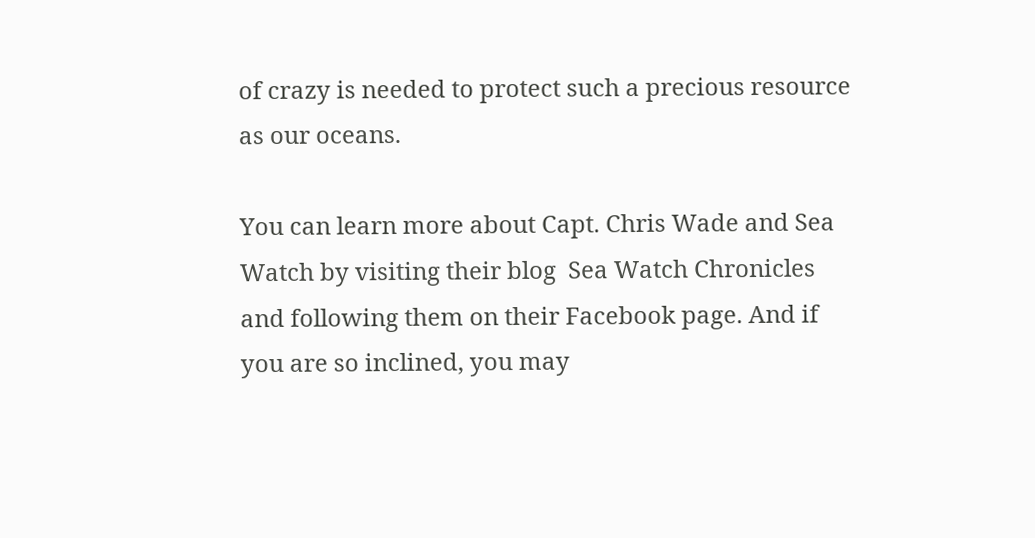of crazy is needed to protect such a precious resource as our oceans.

You can learn more about Capt. Chris Wade and Sea Watch by visiting their blog  Sea Watch Chronicles and following them on their Facebook page. And if you are so inclined, you may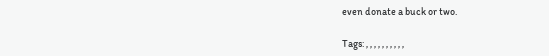even donate a buck or two.

Tags: , , , , , , , , , ,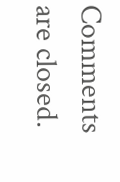Comments are closed.